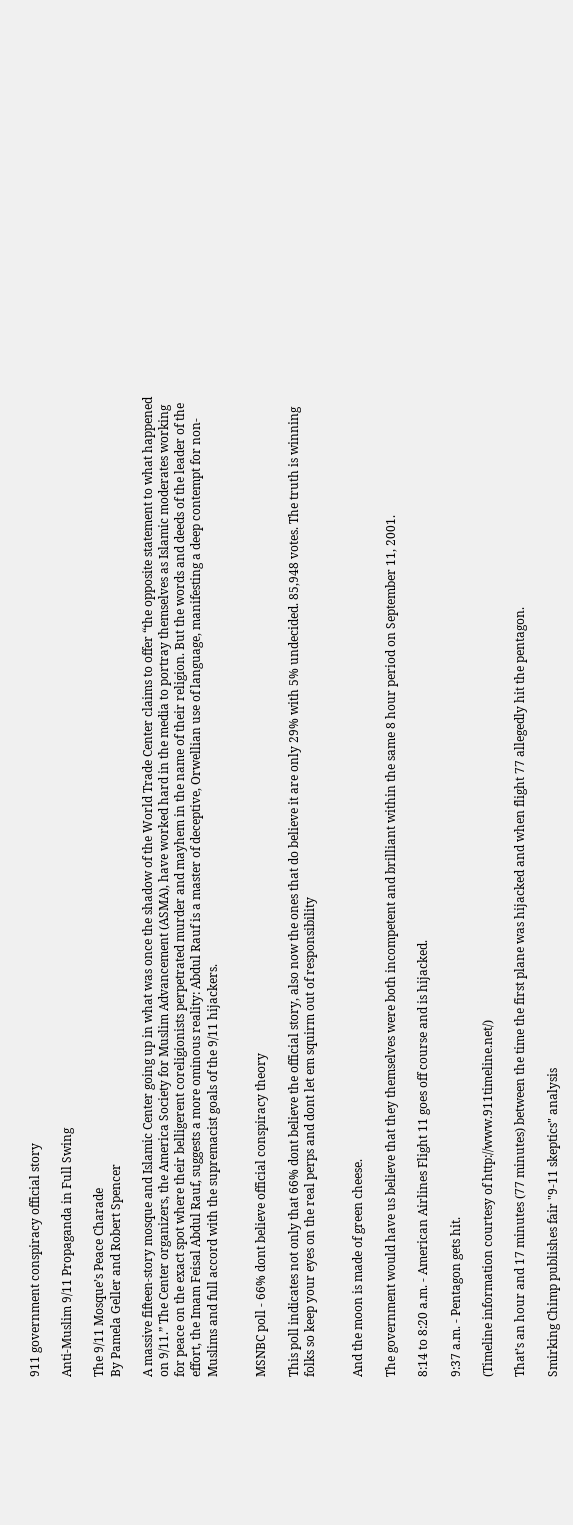911 government conspiracy official story

Anti-Muslim 9/11 Propaganda in Full Swing

The 9/11 Mosque’s Peace Charade
By Pamela Geller and Robert Spencer

A massive fifteen-story mosque and Islamic Center going up in what was once the shadow of the World Trade Center claims to offer “the opposite statement to what happened on 9/11.” The Center organizers, the America Society for Muslim Advancement (ASMA), have worked hard in the media to portray themselves as Islamic moderates working for peace on the exact spot where their belligerent coreligionists perpetrated murder and mayhem in the name of their religion. But the words and deeds of the leader of the effort, the Imam Feisal Abdul Rauf, suggests a more ominous reality: Abdul Rauf is a master of deceptive, Orwellian use of language, manifesting a deep contempt for non-Muslims and full accord with the supremacist goals of the 9/11 hijackers.


MSNBC poll - 66% dont believe official conspiracy theory

This poll indicates not only that 66% dont believe the official story, also now the ones that do believe it are only 29% with 5% undecided. 85,948 votes. The truth is winning folks so keep your eyes on the real perps and dont let em squirm out of responsibility


And the moon is made of green cheese.

The government would have us believe that they themselves were both incompetent and brilliant within the same 8 hour period on September 11, 2001.

8:14 to 8:20 a.m. - American Airlines Flight 11 goes off course and is hijacked.

9:37 a.m. - Pentagon gets hit.

(Timeline information courtesy of http://www.911timeline.net/)

That’s an hour and 17 minutes (77 minutes) between the time the first plane was hijacked and when flight 77 allegedly hit the pentagon.

Smirking Chimp publishes fair "9-11 skeptics" analysis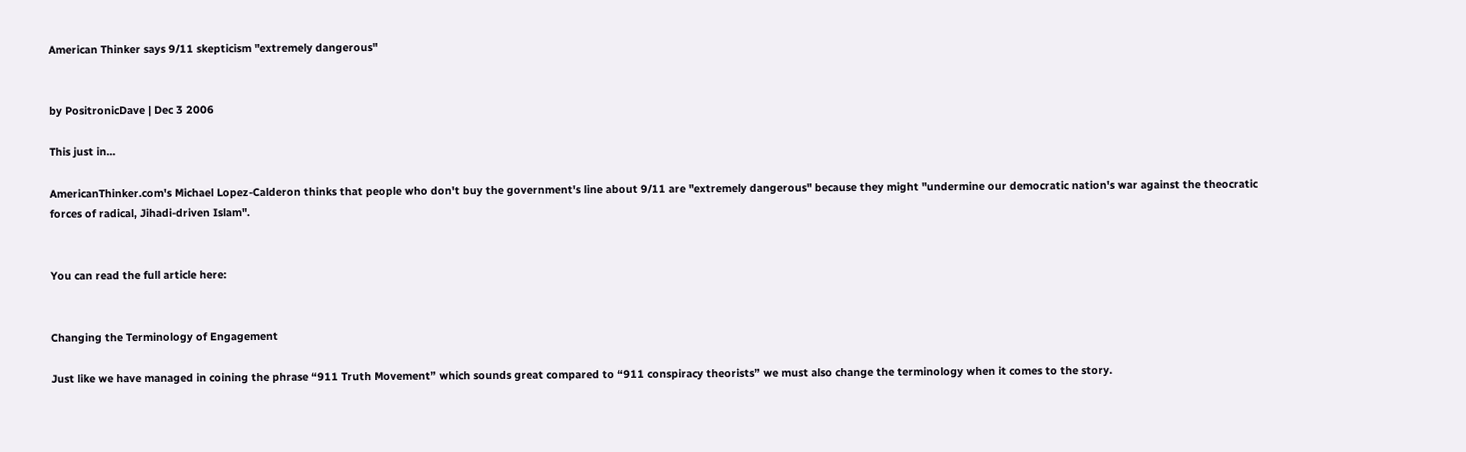American Thinker says 9/11 skepticism "extremely dangerous"


by PositronicDave | Dec 3 2006

This just in...

AmericanThinker.com's Michael Lopez-Calderon thinks that people who don't buy the government's line about 9/11 are "extremely dangerous" because they might "undermine our democratic nation's war against the theocratic forces of radical, Jihadi-driven Islam".


You can read the full article here:


Changing the Terminology of Engagement

Just like we have managed in coining the phrase “911 Truth Movement” which sounds great compared to “911 conspiracy theorists” we must also change the terminology when it comes to the story.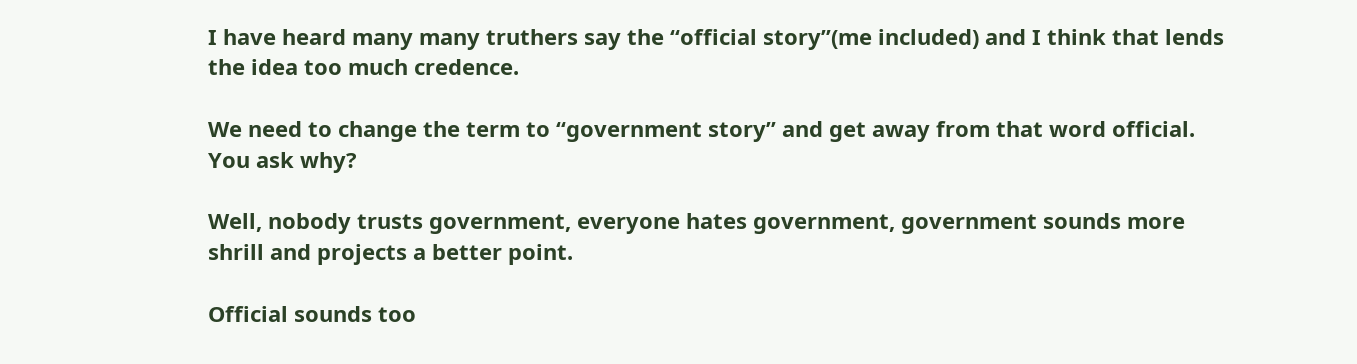I have heard many many truthers say the “official story”(me included) and I think that lends the idea too much credence.

We need to change the term to “government story” and get away from that word official. You ask why?

Well, nobody trusts government, everyone hates government, government sounds more shrill and projects a better point.

Official sounds too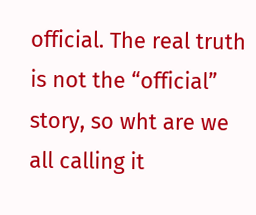official. The real truth is not the “official” story, so wht are we all calling it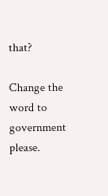that?

Change the word to government please.